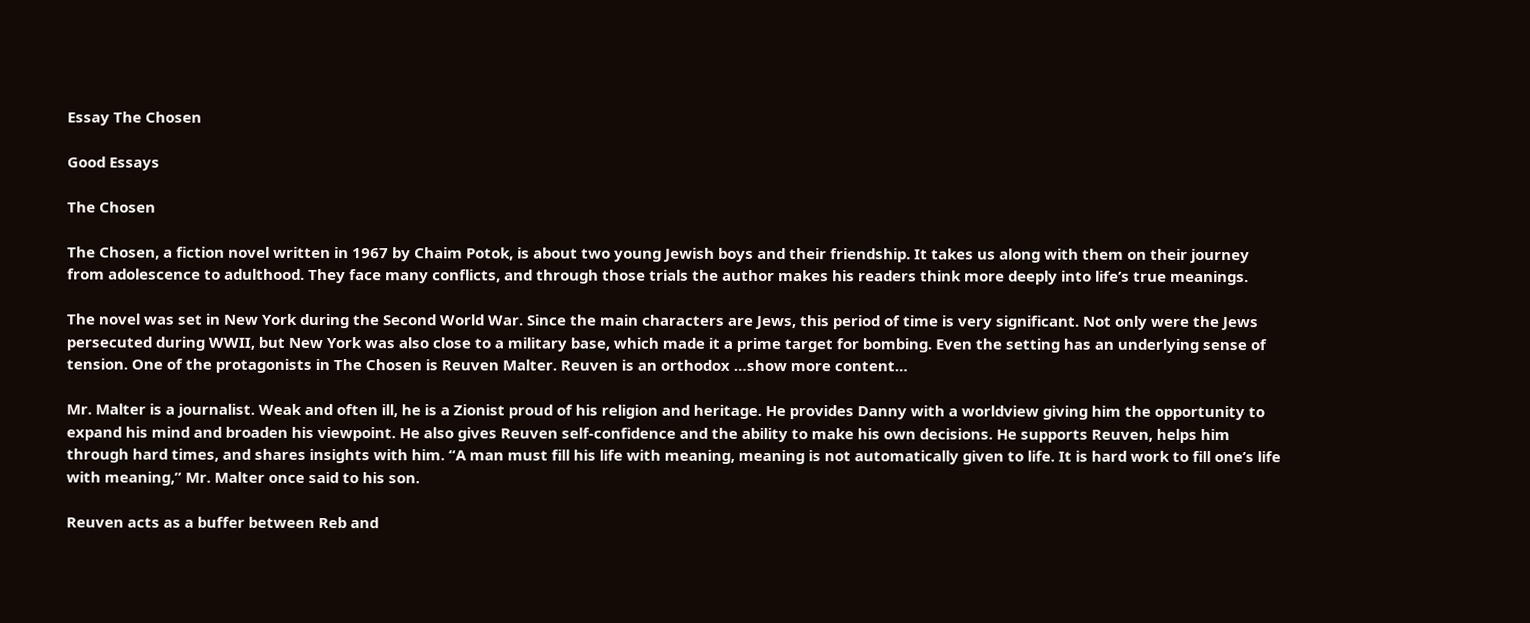Essay The Chosen

Good Essays

The Chosen

The Chosen, a fiction novel written in 1967 by Chaim Potok, is about two young Jewish boys and their friendship. It takes us along with them on their journey from adolescence to adulthood. They face many conflicts, and through those trials the author makes his readers think more deeply into life’s true meanings.

The novel was set in New York during the Second World War. Since the main characters are Jews, this period of time is very significant. Not only were the Jews persecuted during WWII, but New York was also close to a military base, which made it a prime target for bombing. Even the setting has an underlying sense of tension. One of the protagonists in The Chosen is Reuven Malter. Reuven is an orthodox …show more content…

Mr. Malter is a journalist. Weak and often ill, he is a Zionist proud of his religion and heritage. He provides Danny with a worldview giving him the opportunity to expand his mind and broaden his viewpoint. He also gives Reuven self-confidence and the ability to make his own decisions. He supports Reuven, helps him through hard times, and shares insights with him. “A man must fill his life with meaning, meaning is not automatically given to life. It is hard work to fill one’s life with meaning,” Mr. Malter once said to his son.

Reuven acts as a buffer between Reb and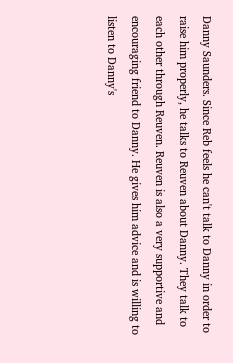Danny Saunders. Since Reb feels he can't talk to Danny in order to raise him properly, he talks to Reuven about Danny. They talk to each other through Reuven. Reuven is also a very supportive and encouraging friend to Danny. He gives him advice and is willing to listen to Danny's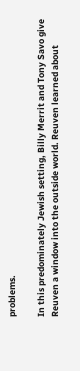problems.

In this predominately Jewish setting, Billy Merrit and Tony Savo give Reuven a window into the outside world. Reuven learned about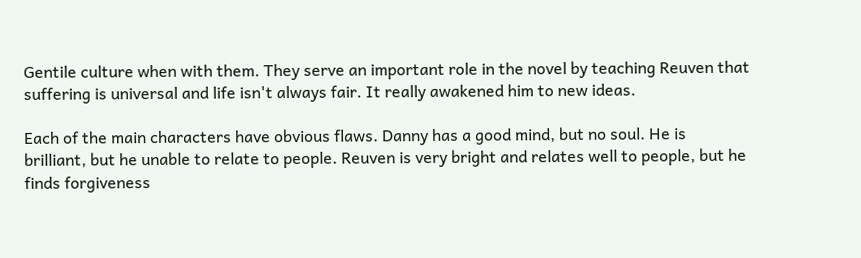Gentile culture when with them. They serve an important role in the novel by teaching Reuven that suffering is universal and life isn't always fair. It really awakened him to new ideas.

Each of the main characters have obvious flaws. Danny has a good mind, but no soul. He is brilliant, but he unable to relate to people. Reuven is very bright and relates well to people, but he finds forgiveness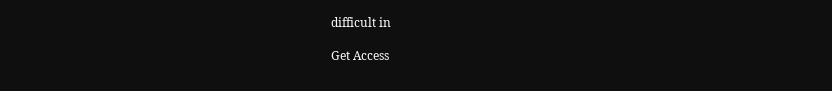difficult in

Get Access